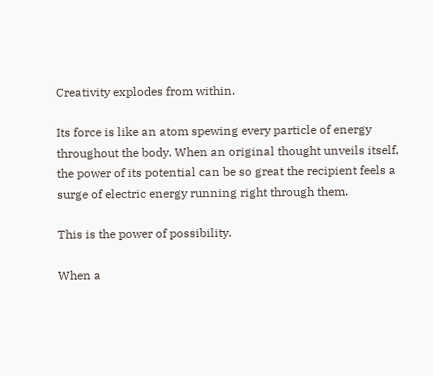Creativity explodes from within.

Its force is like an atom spewing every particle of energy throughout the body. When an original thought unveils itself, the power of its potential can be so great the recipient feels a surge of electric energy running right through them.

This is the power of possibility.

When a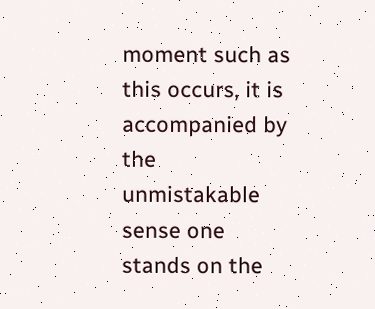moment such as this occurs, it is accompanied by the unmistakable sense one stands on the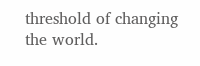threshold of changing the world.